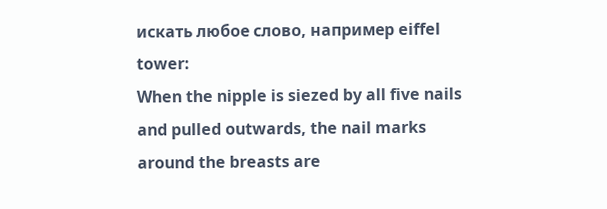искать любое слово, например eiffel tower:
When the nipple is siezed by all five nails and pulled outwards, the nail marks around the breasts are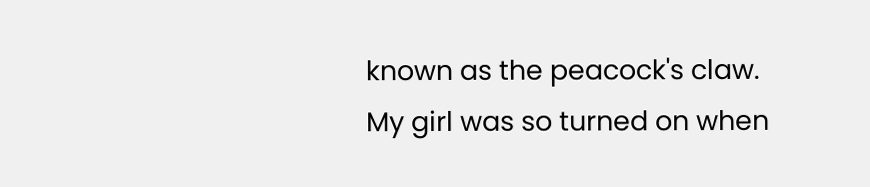known as the peacock's claw.
My girl was so turned on when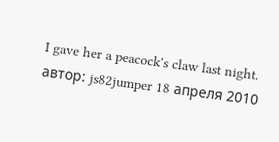I gave her a peacock's claw last night.
автор: js82jumper 18 апреля 2010